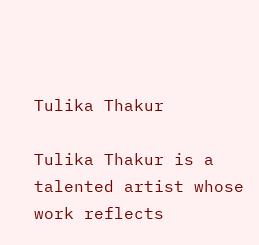Tulika Thakur

Tulika Thakur is a talented artist whose work reflects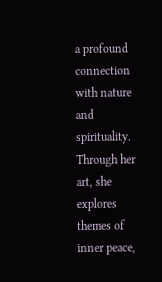a profound connection with nature and spirituality. Through her art, she explores themes of inner peace,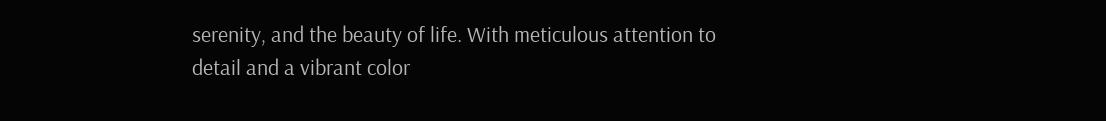serenity, and the beauty of life. With meticulous attention to detail and a vibrant color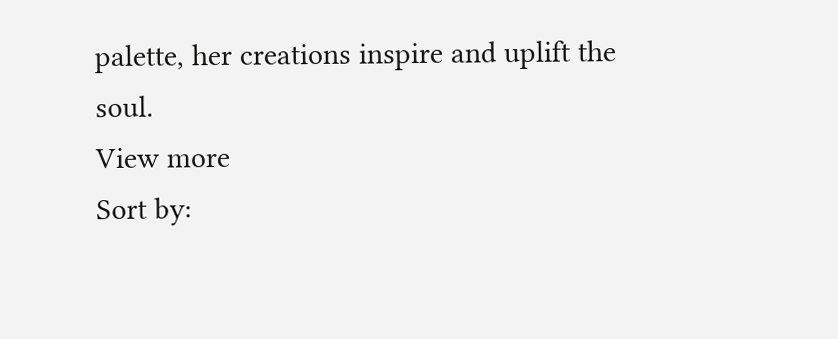palette, her creations inspire and uplift the soul.
View more
Sort by: